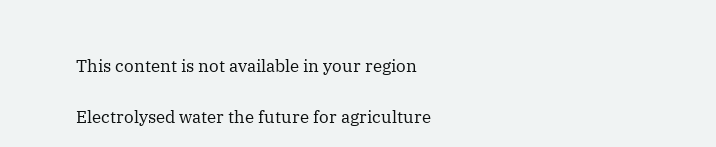This content is not available in your region

Electrolysed water the future for agriculture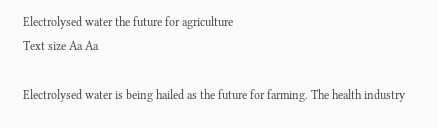Electrolysed water the future for agriculture
Text size Aa Aa

Electrolysed water is being hailed as the future for farming. The health industry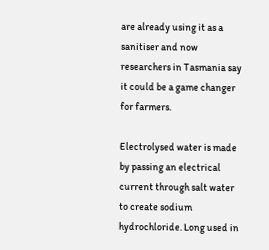are already using it as a sanitiser and now researchers in Tasmania say it could be a game changer for farmers.

Electrolysed water is made by passing an electrical current through salt water to create sodium hydrochloride. Long used in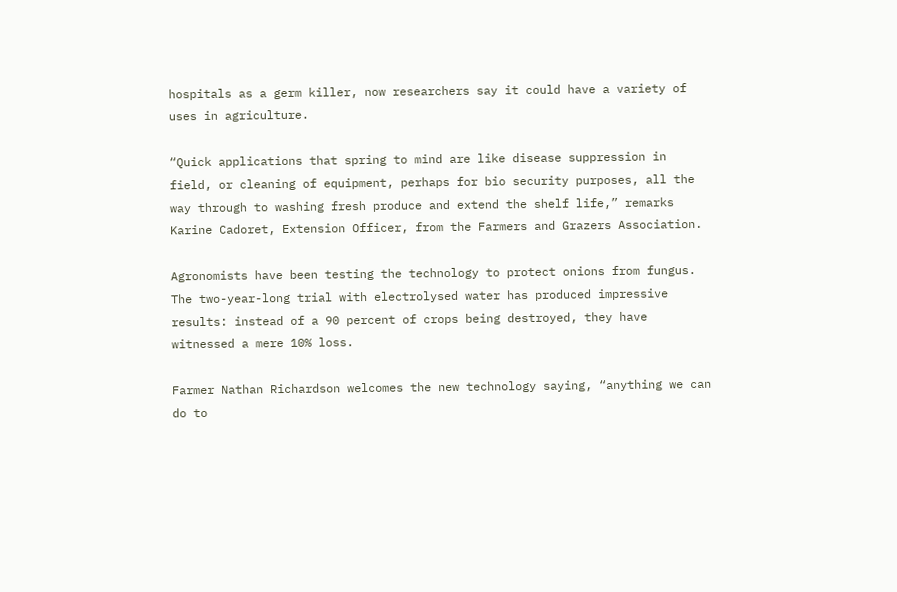hospitals as a germ killer, now researchers say it could have a variety of uses in agriculture.

“Quick applications that spring to mind are like disease suppression in field, or cleaning of equipment, perhaps for bio security purposes, all the way through to washing fresh produce and extend the shelf life,” remarks Karine Cadoret, Extension Officer, from the Farmers and Grazers Association.

Agronomists have been testing the technology to protect onions from fungus. The two-year-long trial with electrolysed water has produced impressive results: instead of a 90 percent of crops being destroyed, they have witnessed a mere 10% loss.

Farmer Nathan Richardson welcomes the new technology saying, “anything we can do to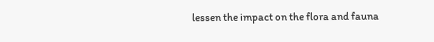lessen the impact on the flora and fauna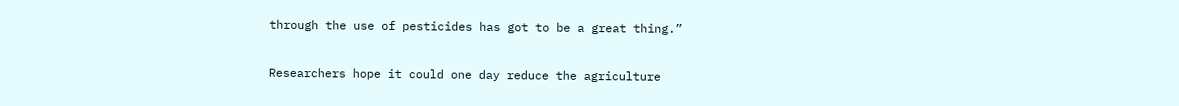through the use of pesticides has got to be a great thing.”

Researchers hope it could one day reduce the agriculture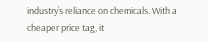industry’s reliance on chemicals. With a cheaper price tag, it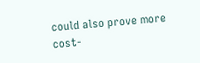could also prove more cost-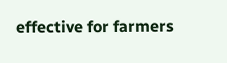effective for farmers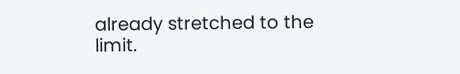already stretched to the limit.